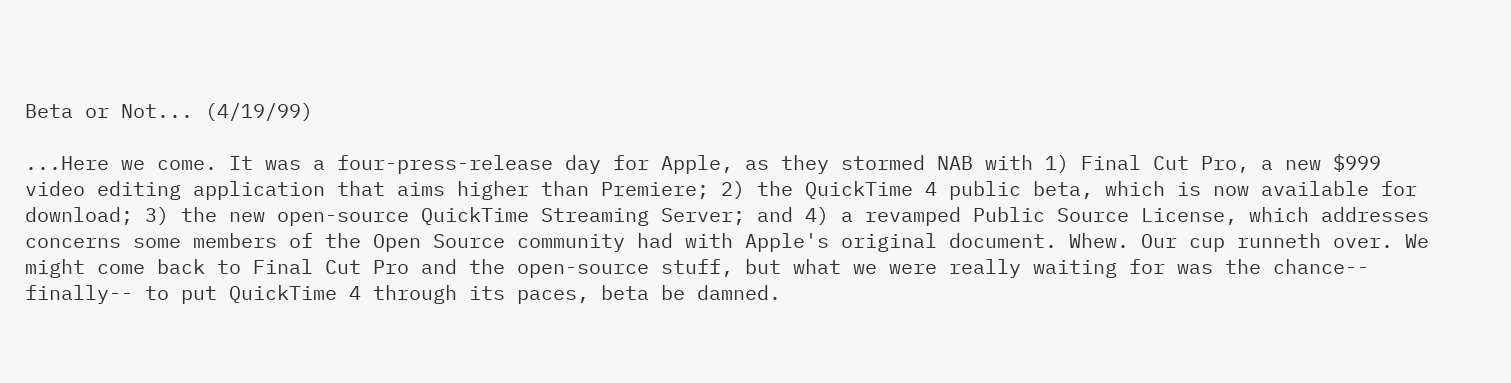Beta or Not... (4/19/99)

...Here we come. It was a four-press-release day for Apple, as they stormed NAB with 1) Final Cut Pro, a new $999 video editing application that aims higher than Premiere; 2) the QuickTime 4 public beta, which is now available for download; 3) the new open-source QuickTime Streaming Server; and 4) a revamped Public Source License, which addresses concerns some members of the Open Source community had with Apple's original document. Whew. Our cup runneth over. We might come back to Final Cut Pro and the open-source stuff, but what we were really waiting for was the chance-- finally-- to put QuickTime 4 through its paces, beta be damned.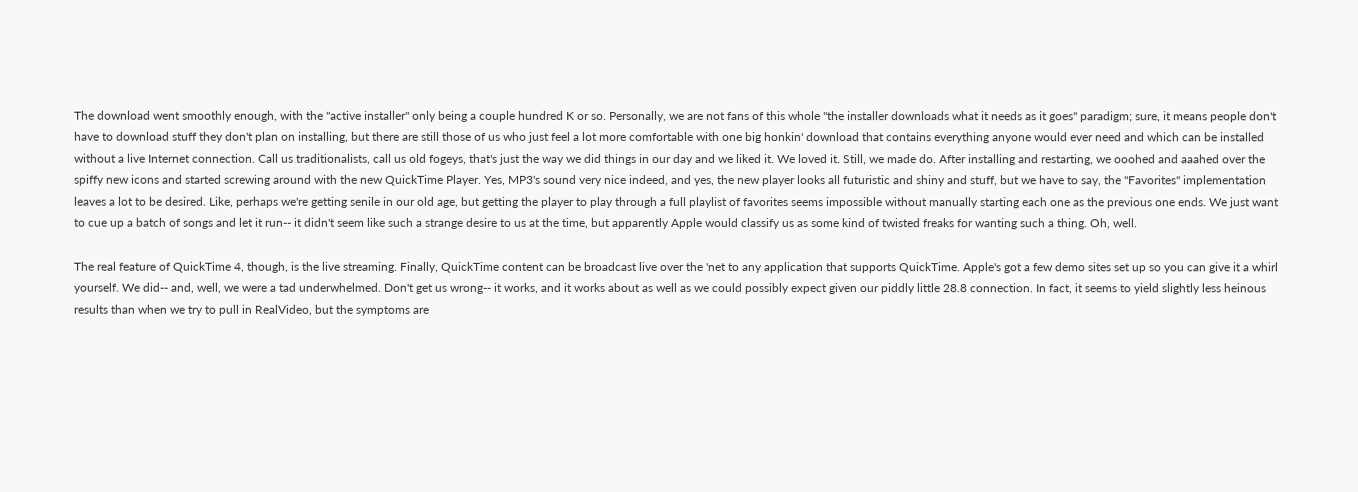The download went smoothly enough, with the "active installer" only being a couple hundred K or so. Personally, we are not fans of this whole "the installer downloads what it needs as it goes" paradigm; sure, it means people don't have to download stuff they don't plan on installing, but there are still those of us who just feel a lot more comfortable with one big honkin' download that contains everything anyone would ever need and which can be installed without a live Internet connection. Call us traditionalists, call us old fogeys, that's just the way we did things in our day and we liked it. We loved it. Still, we made do. After installing and restarting, we ooohed and aaahed over the spiffy new icons and started screwing around with the new QuickTime Player. Yes, MP3's sound very nice indeed, and yes, the new player looks all futuristic and shiny and stuff, but we have to say, the "Favorites" implementation leaves a lot to be desired. Like, perhaps we're getting senile in our old age, but getting the player to play through a full playlist of favorites seems impossible without manually starting each one as the previous one ends. We just want to cue up a batch of songs and let it run-- it didn't seem like such a strange desire to us at the time, but apparently Apple would classify us as some kind of twisted freaks for wanting such a thing. Oh, well.

The real feature of QuickTime 4, though, is the live streaming. Finally, QuickTime content can be broadcast live over the 'net to any application that supports QuickTime. Apple's got a few demo sites set up so you can give it a whirl yourself. We did-- and, well, we were a tad underwhelmed. Don't get us wrong-- it works, and it works about as well as we could possibly expect given our piddly little 28.8 connection. In fact, it seems to yield slightly less heinous results than when we try to pull in RealVideo, but the symptoms are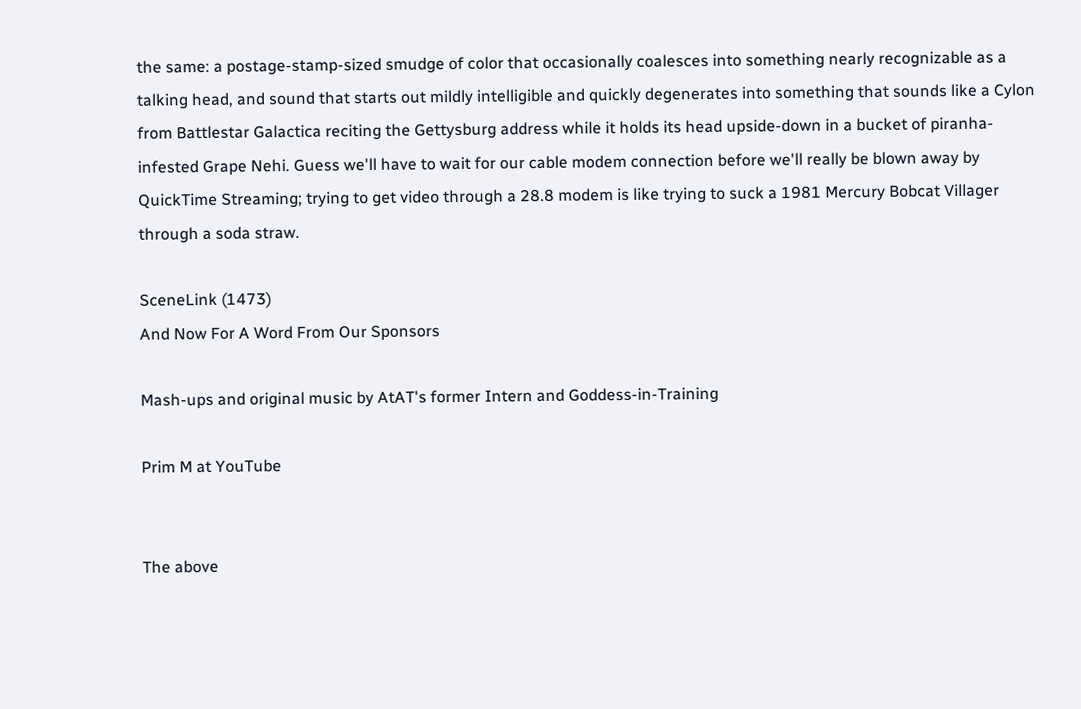the same: a postage-stamp-sized smudge of color that occasionally coalesces into something nearly recognizable as a talking head, and sound that starts out mildly intelligible and quickly degenerates into something that sounds like a Cylon from Battlestar Galactica reciting the Gettysburg address while it holds its head upside-down in a bucket of piranha-infested Grape Nehi. Guess we'll have to wait for our cable modem connection before we'll really be blown away by QuickTime Streaming; trying to get video through a 28.8 modem is like trying to suck a 1981 Mercury Bobcat Villager through a soda straw.

SceneLink (1473)
And Now For A Word From Our Sponsors

Mash-ups and original music by AtAT's former Intern and Goddess-in-Training

Prim M at YouTube


The above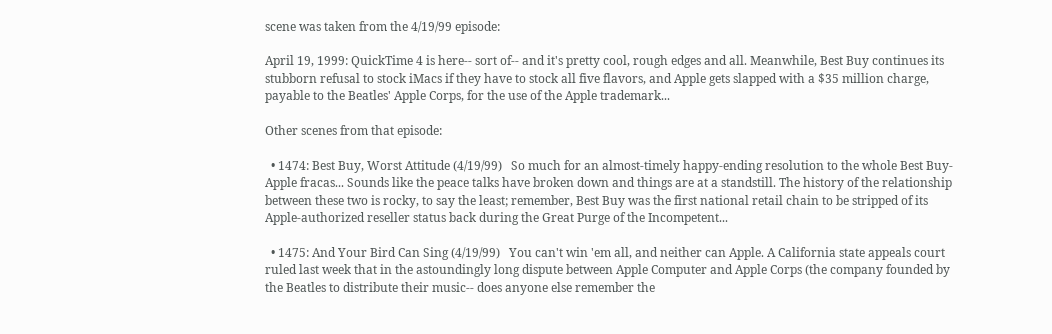scene was taken from the 4/19/99 episode:

April 19, 1999: QuickTime 4 is here-- sort of-- and it's pretty cool, rough edges and all. Meanwhile, Best Buy continues its stubborn refusal to stock iMacs if they have to stock all five flavors, and Apple gets slapped with a $35 million charge, payable to the Beatles' Apple Corps, for the use of the Apple trademark...

Other scenes from that episode:

  • 1474: Best Buy, Worst Attitude (4/19/99)   So much for an almost-timely happy-ending resolution to the whole Best Buy-Apple fracas... Sounds like the peace talks have broken down and things are at a standstill. The history of the relationship between these two is rocky, to say the least; remember, Best Buy was the first national retail chain to be stripped of its Apple-authorized reseller status back during the Great Purge of the Incompetent...

  • 1475: And Your Bird Can Sing (4/19/99)   You can't win 'em all, and neither can Apple. A California state appeals court ruled last week that in the astoundingly long dispute between Apple Computer and Apple Corps (the company founded by the Beatles to distribute their music-- does anyone else remember the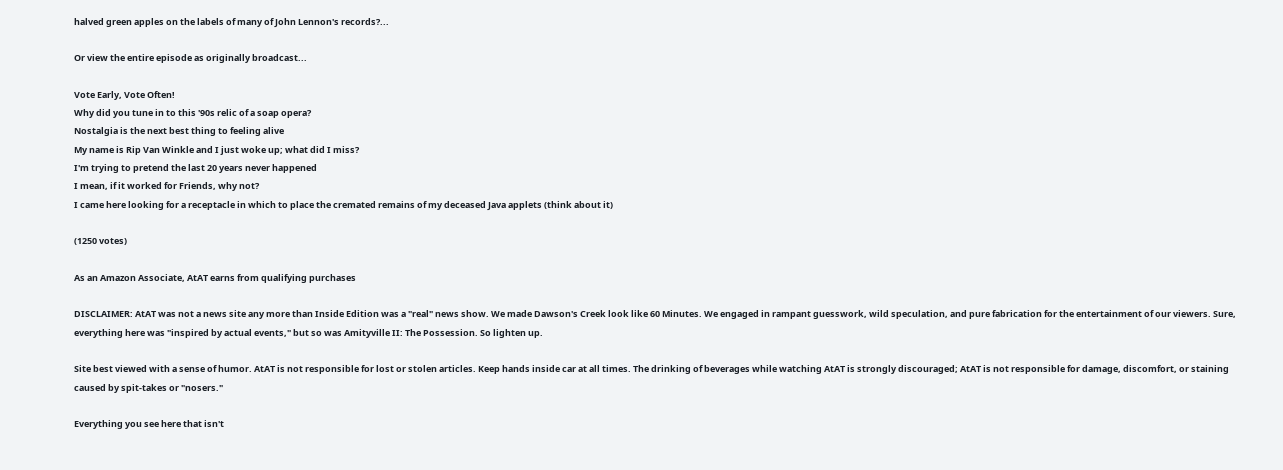halved green apples on the labels of many of John Lennon's records?...

Or view the entire episode as originally broadcast...

Vote Early, Vote Often!
Why did you tune in to this '90s relic of a soap opera?
Nostalgia is the next best thing to feeling alive
My name is Rip Van Winkle and I just woke up; what did I miss?
I'm trying to pretend the last 20 years never happened
I mean, if it worked for Friends, why not?
I came here looking for a receptacle in which to place the cremated remains of my deceased Java applets (think about it)

(1250 votes)

As an Amazon Associate, AtAT earns from qualifying purchases

DISCLAIMER: AtAT was not a news site any more than Inside Edition was a "real" news show. We made Dawson's Creek look like 60 Minutes. We engaged in rampant guesswork, wild speculation, and pure fabrication for the entertainment of our viewers. Sure, everything here was "inspired by actual events," but so was Amityville II: The Possession. So lighten up.

Site best viewed with a sense of humor. AtAT is not responsible for lost or stolen articles. Keep hands inside car at all times. The drinking of beverages while watching AtAT is strongly discouraged; AtAT is not responsible for damage, discomfort, or staining caused by spit-takes or "nosers."

Everything you see here that isn't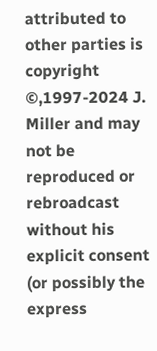attributed to other parties is copyright ©,1997-2024 J. Miller and may not be reproduced or rebroadcast without his explicit consent (or possibly the express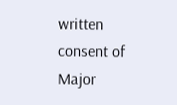written consent of Major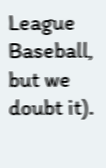League Baseball, but we doubt it).